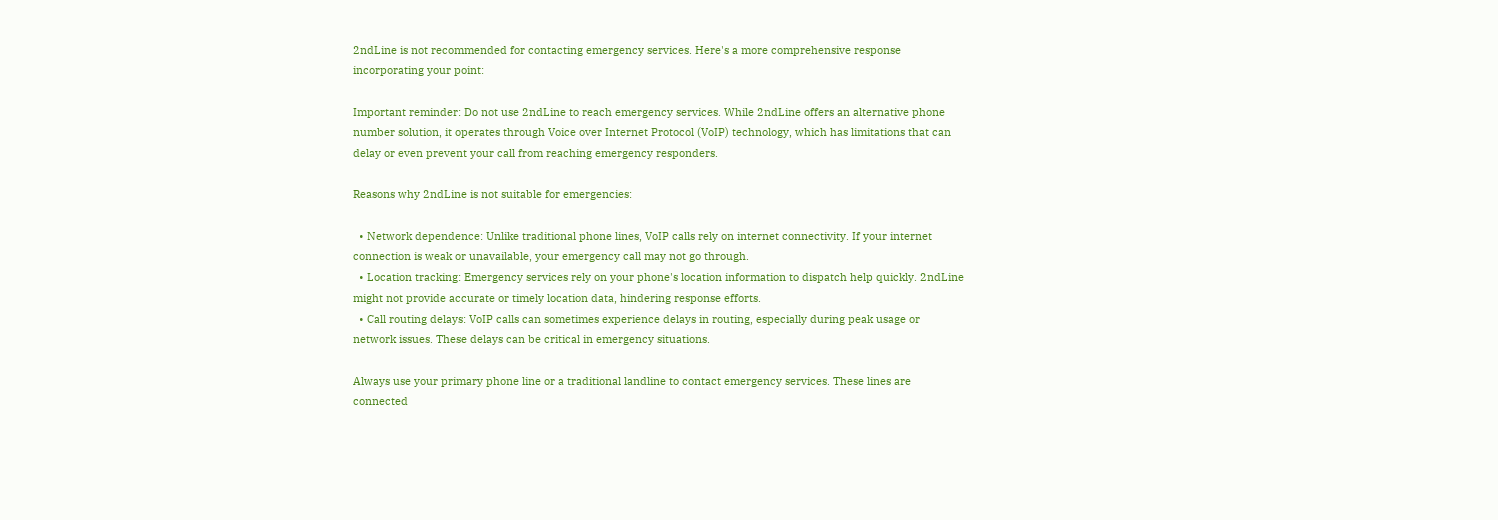2ndLine is not recommended for contacting emergency services. Here's a more comprehensive response incorporating your point:

Important reminder: Do not use 2ndLine to reach emergency services. While 2ndLine offers an alternative phone number solution, it operates through Voice over Internet Protocol (VoIP) technology, which has limitations that can delay or even prevent your call from reaching emergency responders.

Reasons why 2ndLine is not suitable for emergencies:

  • Network dependence: Unlike traditional phone lines, VoIP calls rely on internet connectivity. If your internet connection is weak or unavailable, your emergency call may not go through.
  • Location tracking: Emergency services rely on your phone's location information to dispatch help quickly. 2ndLine might not provide accurate or timely location data, hindering response efforts.
  • Call routing delays: VoIP calls can sometimes experience delays in routing, especially during peak usage or network issues. These delays can be critical in emergency situations.

Always use your primary phone line or a traditional landline to contact emergency services. These lines are connected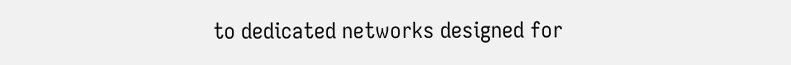to dedicated networks designed for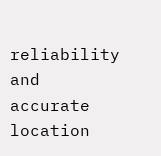reliability and accurate location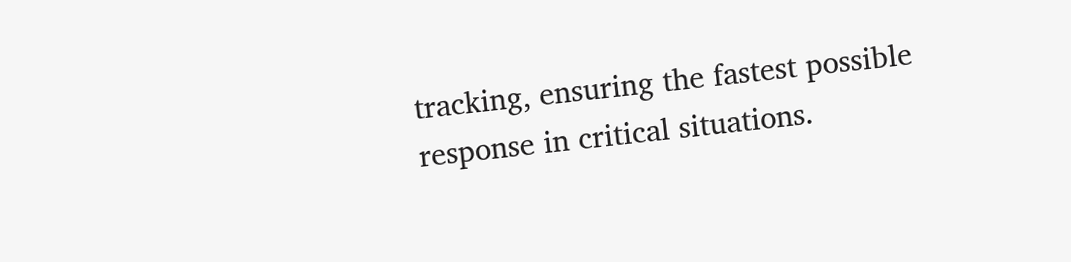tracking, ensuring the fastest possible response in critical situations.